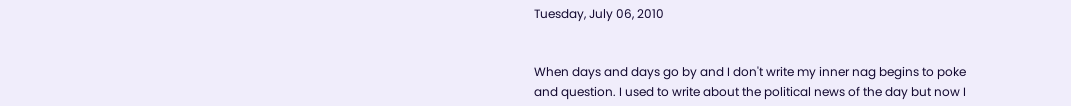Tuesday, July 06, 2010


When days and days go by and I don't write my inner nag begins to poke and question. I used to write about the political news of the day but now I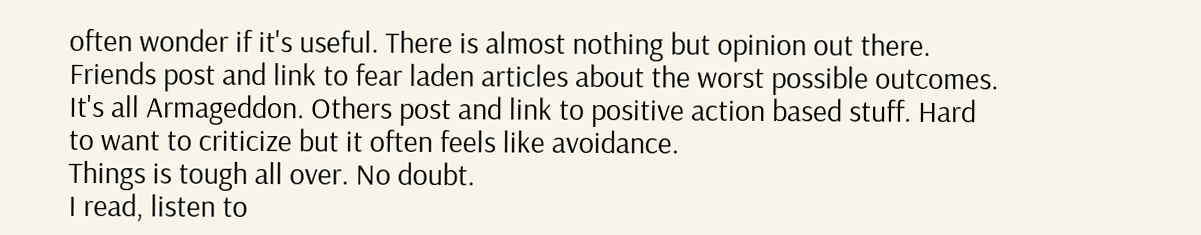often wonder if it's useful. There is almost nothing but opinion out there.
Friends post and link to fear laden articles about the worst possible outcomes. It's all Armageddon. Others post and link to positive action based stuff. Hard to want to criticize but it often feels like avoidance.
Things is tough all over. No doubt.
I read, listen to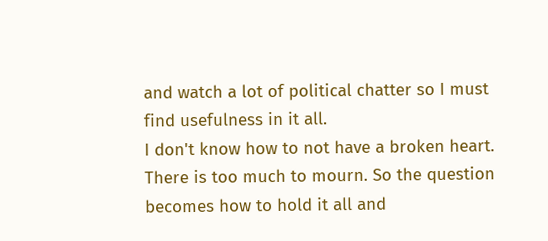and watch a lot of political chatter so I must find usefulness in it all.
I don't know how to not have a broken heart. There is too much to mourn. So the question becomes how to hold it all and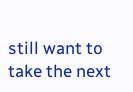still want to take the next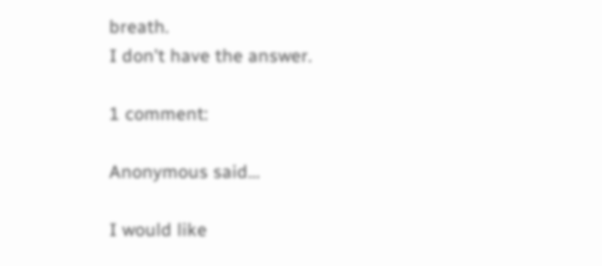breath.
I don't have the answer.

1 comment:

Anonymous said...

I would like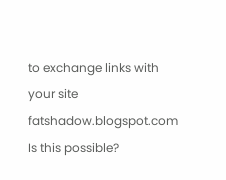to exchange links with your site fatshadow.blogspot.com
Is this possible?